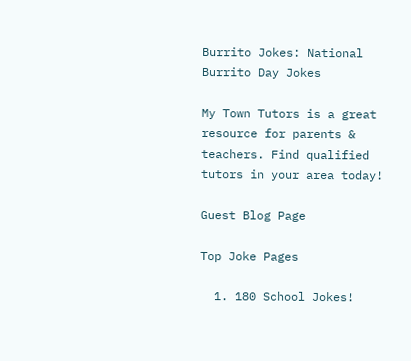Burrito Jokes: National Burrito Day Jokes

My Town Tutors is a great resource for parents & teachers. Find qualified tutors in your area today!

Guest Blog Page

Top Joke Pages

  1. 180 School Jokes!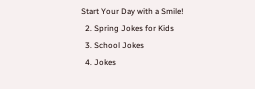Start Your Day with a Smile!
  2. Spring Jokes for Kids
  3. School Jokes
  4. Jokes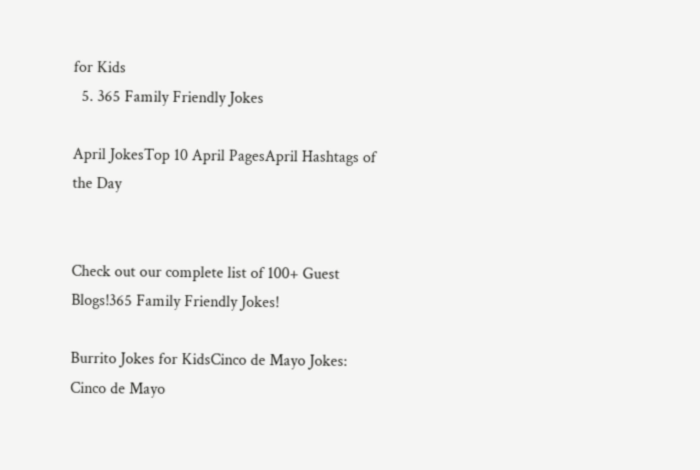for Kids
  5. 365 Family Friendly Jokes

April JokesTop 10 April PagesApril Hashtags of the Day


Check out our complete list of 100+ Guest Blogs!365 Family Friendly Jokes!

Burrito Jokes for KidsCinco de Mayo Jokes: Cinco de Mayo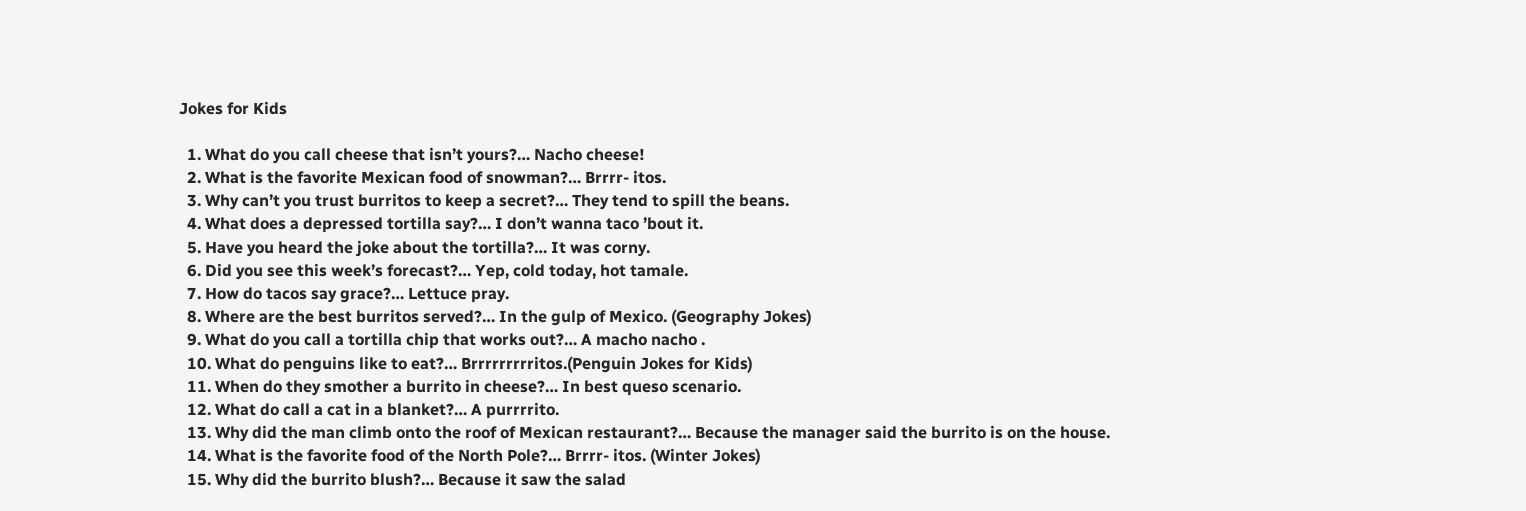Jokes for Kids

  1. What do you call cheese that isn’t yours?… Nacho cheese!
  2. What is the favorite Mexican food of snowman?… Brrrr- itos.
  3. Why can’t you trust burritos to keep a secret?… They tend to spill the beans.
  4. What does a depressed tortilla say?… I don’t wanna taco ’bout it.
  5. Have you heard the joke about the tortilla?… It was corny.
  6. Did you see this week’s forecast?… Yep, cold today, hot tamale.
  7. How do tacos say grace?… Lettuce pray.
  8. Where are the best burritos served?… In the gulp of Mexico. (Geography Jokes)
  9. What do you call a tortilla chip that works out?… A macho nacho .
  10. What do penguins like to eat?… Brrrrrrrrritos.(Penguin Jokes for Kids)
  11. When do they smother a burrito in cheese?… In best queso scenario.
  12. What do call a cat in a blanket?… A purrrrito.
  13. Why did the man climb onto the roof of Mexican restaurant?… Because the manager said the burrito is on the house.
  14. What is the favorite food of the North Pole?… Brrrr- itos. (Winter Jokes)
  15. Why did the burrito blush?… Because it saw the salad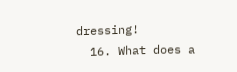dressing!
  16. What does a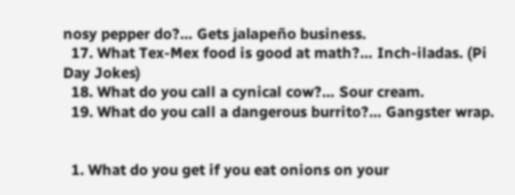nosy pepper do?… Gets jalapeño business.
  17. What Tex-Mex food is good at math?… Inch-iladas. (Pi Day Jokes)
  18. What do you call a cynical cow?… Sour cream.
  19. What do you call a dangerous burrito?… Gangster wrap.


  1. What do you get if you eat onions on your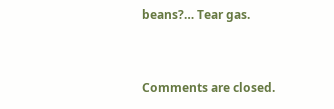beans?… Tear gas.


Comments are closed.